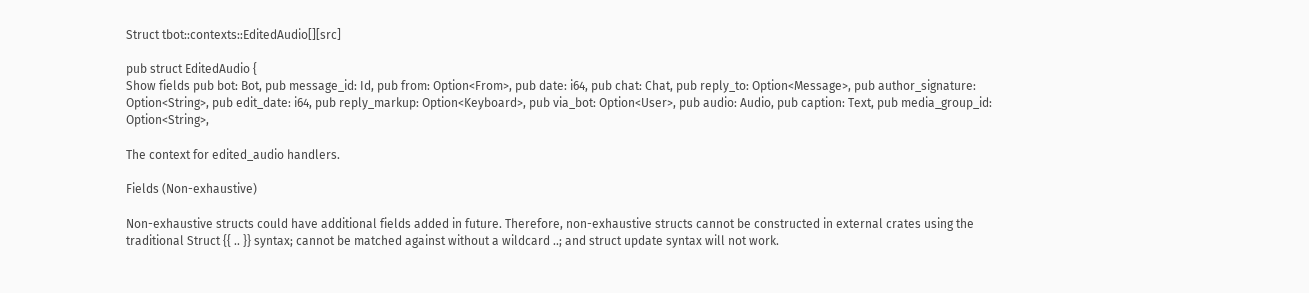Struct tbot::contexts::EditedAudio[][src]

pub struct EditedAudio {
Show fields pub bot: Bot, pub message_id: Id, pub from: Option<From>, pub date: i64, pub chat: Chat, pub reply_to: Option<Message>, pub author_signature: Option<String>, pub edit_date: i64, pub reply_markup: Option<Keyboard>, pub via_bot: Option<User>, pub audio: Audio, pub caption: Text, pub media_group_id: Option<String>,

The context for edited_audio handlers.

Fields (Non-exhaustive)

Non-exhaustive structs could have additional fields added in future. Therefore, non-exhaustive structs cannot be constructed in external crates using the traditional Struct {{ .. }} syntax; cannot be matched against without a wildcard ..; and struct update syntax will not work.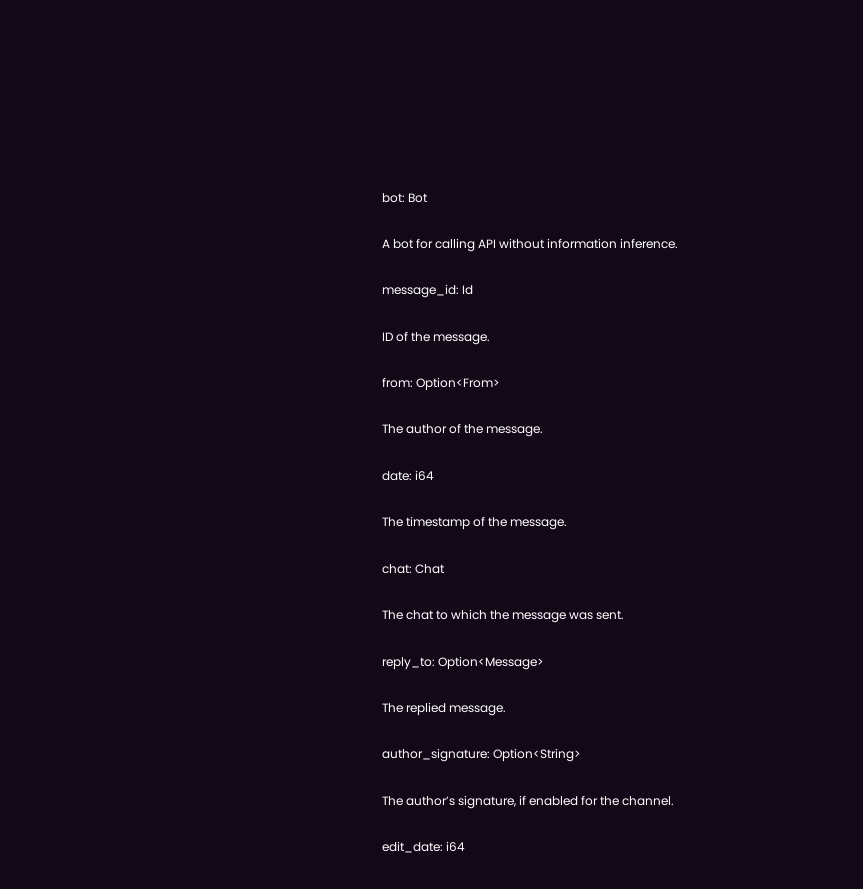bot: Bot

A bot for calling API without information inference.

message_id: Id

ID of the message.

from: Option<From>

The author of the message.

date: i64

The timestamp of the message.

chat: Chat

The chat to which the message was sent.

reply_to: Option<Message>

The replied message.

author_signature: Option<String>

The author’s signature, if enabled for the channel.

edit_date: i64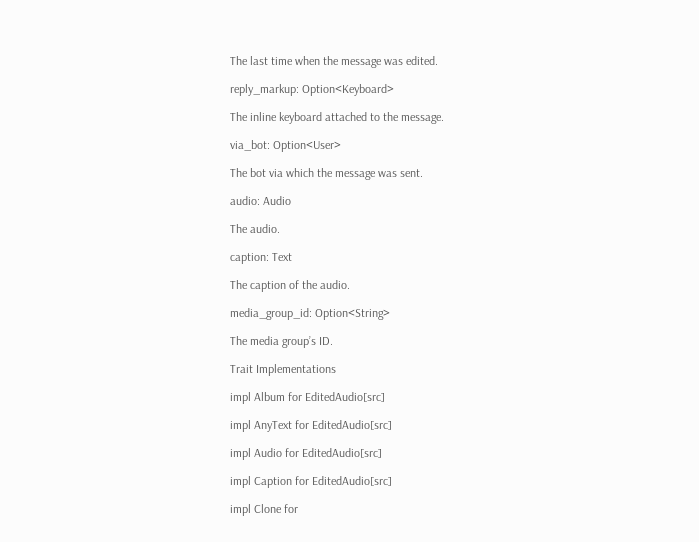The last time when the message was edited.

reply_markup: Option<Keyboard>

The inline keyboard attached to the message.

via_bot: Option<User>

The bot via which the message was sent.

audio: Audio

The audio.

caption: Text

The caption of the audio.

media_group_id: Option<String>

The media group’s ID.

Trait Implementations

impl Album for EditedAudio[src]

impl AnyText for EditedAudio[src]

impl Audio for EditedAudio[src]

impl Caption for EditedAudio[src]

impl Clone for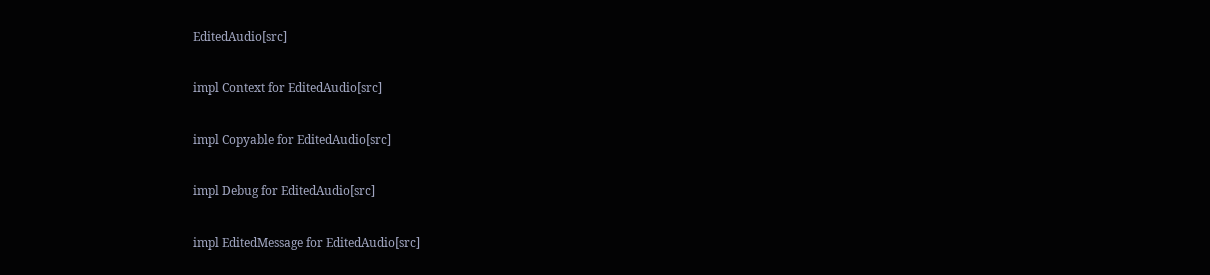EditedAudio[src]

impl Context for EditedAudio[src]

impl Copyable for EditedAudio[src]

impl Debug for EditedAudio[src]

impl EditedMessage for EditedAudio[src]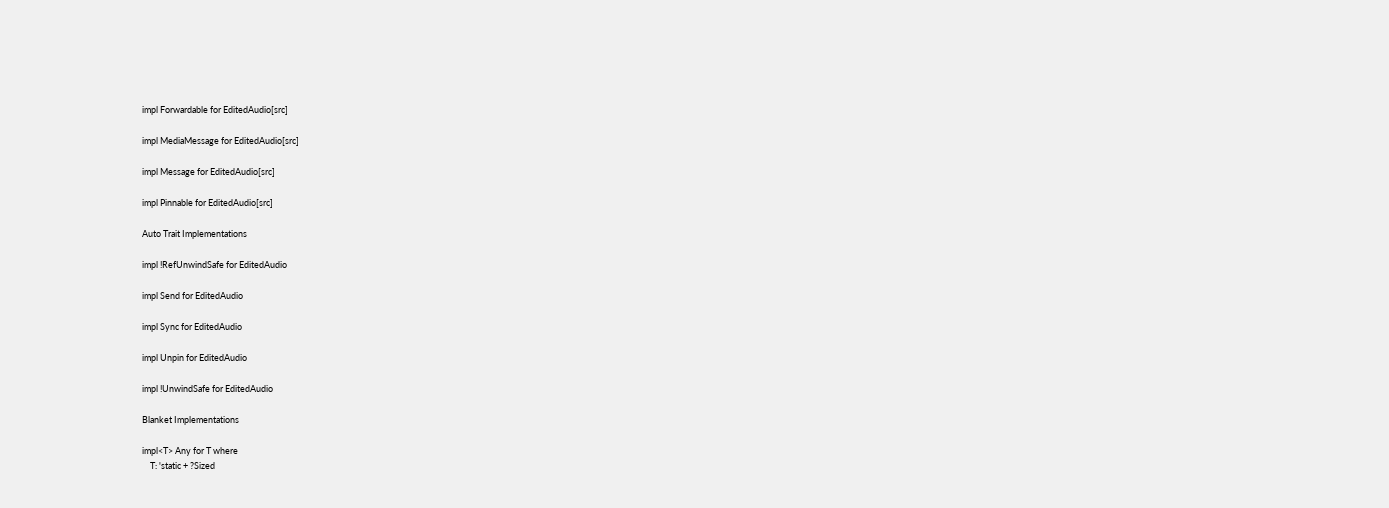impl Forwardable for EditedAudio[src]

impl MediaMessage for EditedAudio[src]

impl Message for EditedAudio[src]

impl Pinnable for EditedAudio[src]

Auto Trait Implementations

impl !RefUnwindSafe for EditedAudio

impl Send for EditedAudio

impl Sync for EditedAudio

impl Unpin for EditedAudio

impl !UnwindSafe for EditedAudio

Blanket Implementations

impl<T> Any for T where
    T: 'static + ?Sized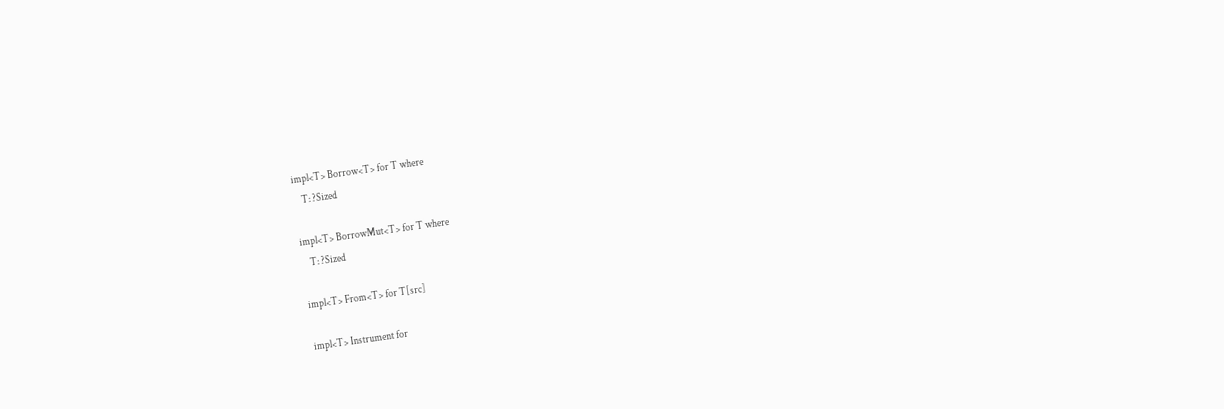impl<T> Borrow<T> for T where
    T: ?Sized

impl<T> BorrowMut<T> for T where
    T: ?Sized

impl<T> From<T> for T[src]

impl<T> Instrument for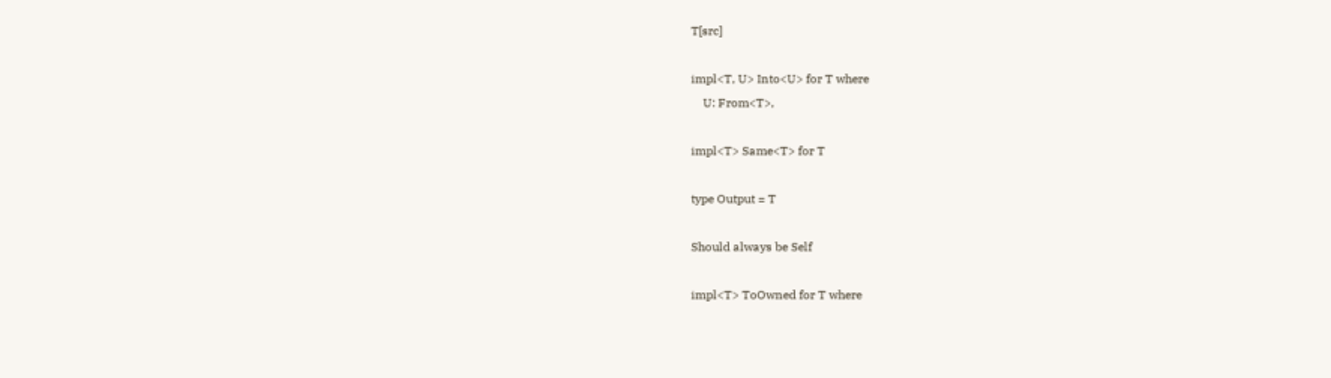T[src]

impl<T, U> Into<U> for T where
    U: From<T>,

impl<T> Same<T> for T

type Output = T

Should always be Self

impl<T> ToOwned for T where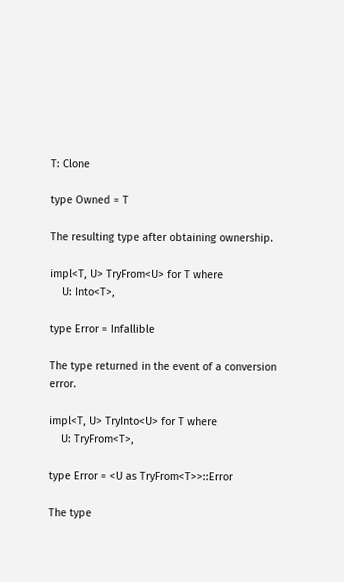T: Clone

type Owned = T

The resulting type after obtaining ownership.

impl<T, U> TryFrom<U> for T where
    U: Into<T>,

type Error = Infallible

The type returned in the event of a conversion error.

impl<T, U> TryInto<U> for T where
    U: TryFrom<T>,

type Error = <U as TryFrom<T>>::Error

The type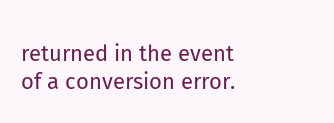returned in the event of a conversion error.